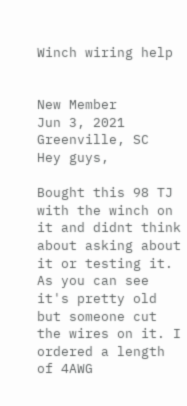Winch wiring help


New Member
Jun 3, 2021
Greenville, SC
Hey guys,

Bought this 98 TJ with the winch on it and didnt think about asking about it or testing it. As you can see it's pretty old but someone cut the wires on it. I ordered a length of 4AWG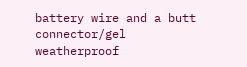battery wire and a butt connector/gel weatherproof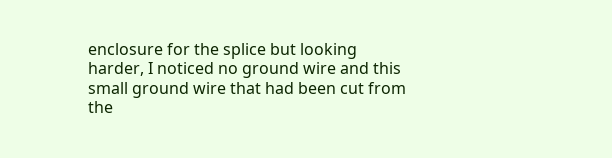enclosure for the splice but looking harder, I noticed no ground wire and this small ground wire that had been cut from the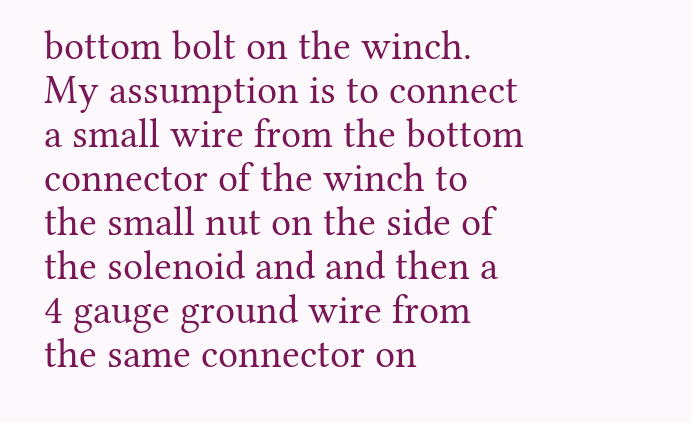bottom bolt on the winch. My assumption is to connect a small wire from the bottom connector of the winch to the small nut on the side of the solenoid and and then a 4 gauge ground wire from the same connector on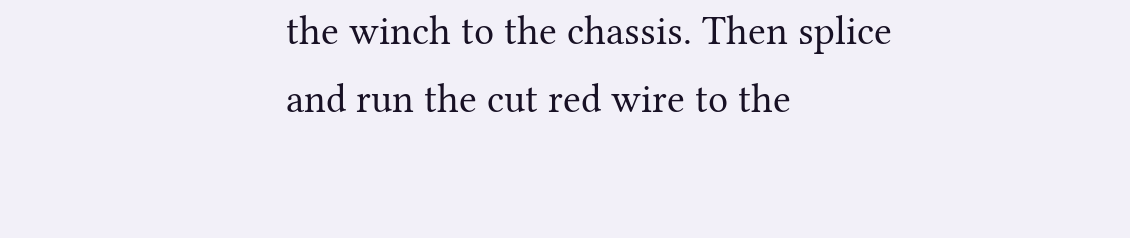the winch to the chassis. Then splice and run the cut red wire to the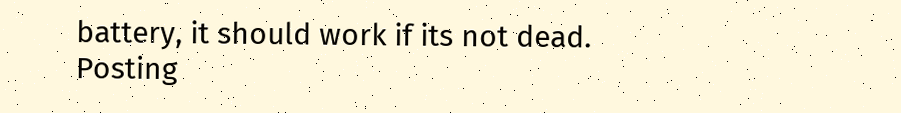battery, it should work if its not dead.
Posting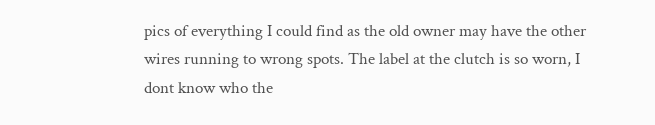pics of everything I could find as the old owner may have the other wires running to wrong spots. The label at the clutch is so worn, I dont know who the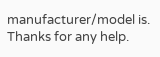manufacturer/model is. Thanks for any help.